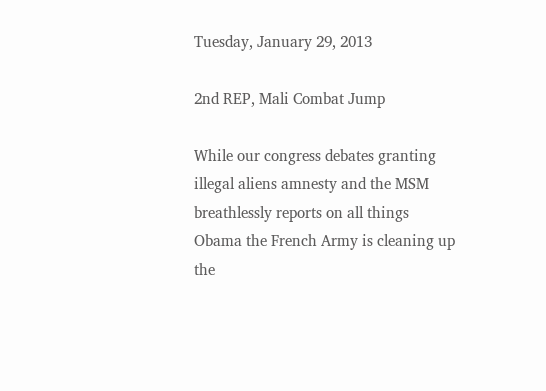Tuesday, January 29, 2013

2nd REP, Mali Combat Jump

While our congress debates granting illegal aliens amnesty and the MSM breathlessly reports on all things Obama the French Army is cleaning up the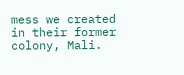mess we created in their former colony, Mali.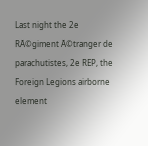Last night the 2e RĂ©giment Ă©tranger de parachutistes, 2e REP, the Foreign Legions airborne element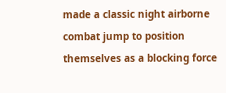made a classic night airborne combat jump to position themselves as a blocking force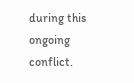during this ongoing conflict.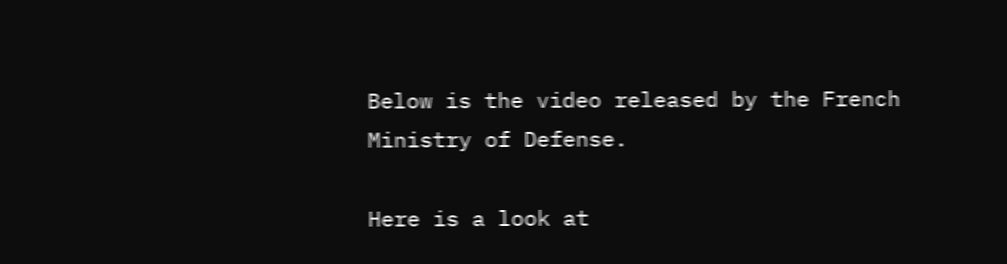Below is the video released by the French Ministry of Defense.

Here is a look at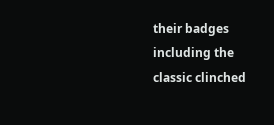their badges including the classic clinched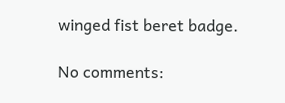winged fist beret badge.

No comments: